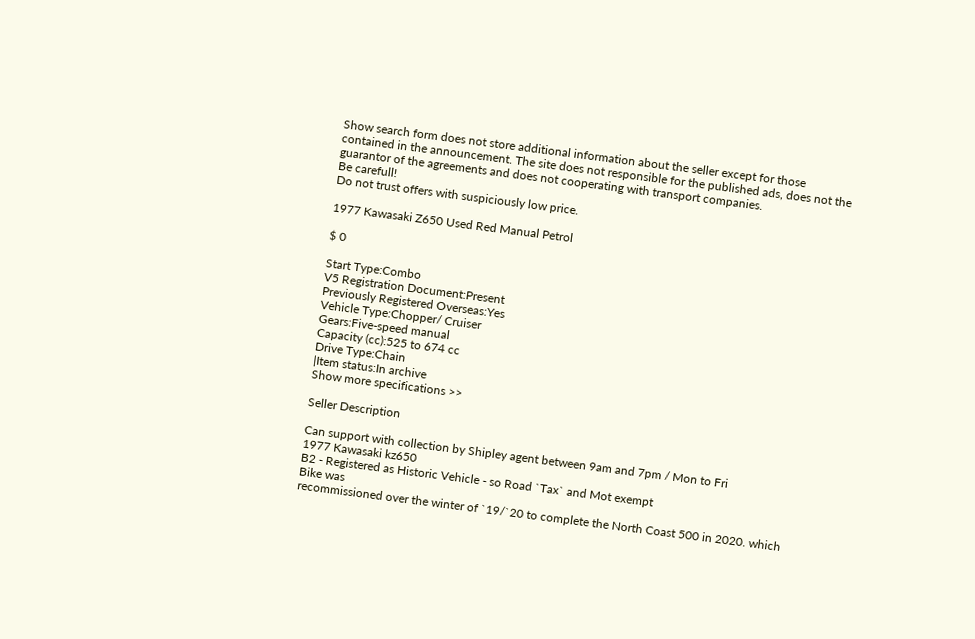Show search form does not store additional information about the seller except for those contained in the announcement. The site does not responsible for the published ads, does not the guarantor of the agreements and does not cooperating with transport companies.
Be carefull!
Do not trust offers with suspiciously low price.

1977 Kawasaki Z650 Used Red Manual Petrol

$ 0

Start Type:Combo
V5 Registration Document:Present
Previously Registered Overseas:Yes
Vehicle Type:Chopper/ Cruiser
Gears:Five-speed manual
Capacity (cc):525 to 674 cc
Drive Type:Chain
|Item status:In archive
Show more specifications >>

Seller Description

Can support with collection by Shipley agent between 9am and 7pm / Mon to Fri
1977 Kawasaki kz650
B2 - Registered as Historic Vehicle - so Road `Tax` and Mot exempt
Bike was
recommissioned over the winter of `19/`20 to complete the North Coast 500 in 2020. which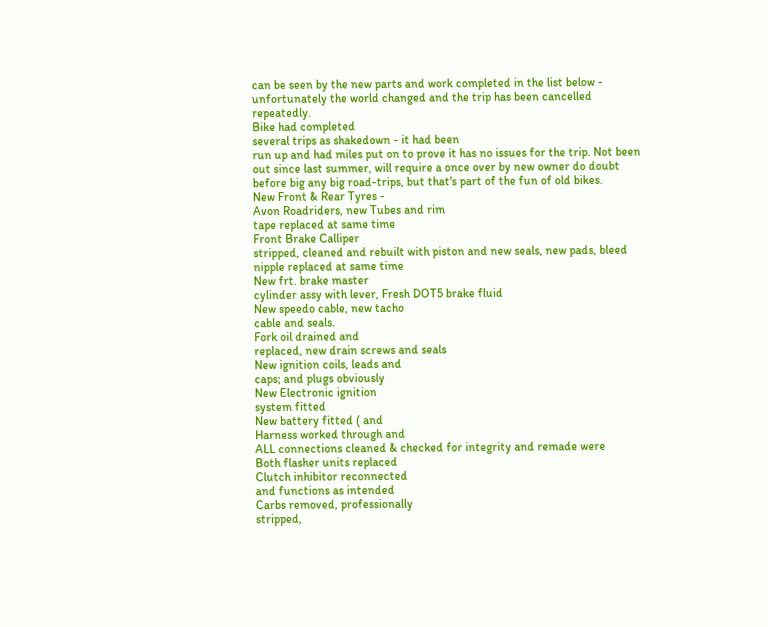can be seen by the new parts and work completed in the list below -
unfortunately the world changed and the trip has been cancelled repeatedly.
Bike had completed
several trips as shakedown - it had been
run up and had miles put on to prove it has no issues for the trip. Not been out since last summer, will require a once over by new owner do doubt before big any big road-trips, but that's part of the fun of old bikes.
New Front & Rear Tyres -
Avon Roadriders, new Tubes and rim
tape replaced at same time
Front Brake Calliper
stripped, cleaned and rebuilt with piston and new seals, new pads, bleed
nipple replaced at same time
New frt. brake master
cylinder assy with lever, Fresh DOT5 brake fluid
New speedo cable, new tacho
cable and seals.
Fork oil drained and
replaced, new drain screws and seals
New ignition coils, leads and
caps; and plugs obviously
New Electronic ignition
system fitted
New battery fitted ( and
Harness worked through and
ALL connections cleaned & checked for integrity and remade were
Both flasher units replaced
Clutch inhibitor reconnected
and functions as intended
Carbs removed, professionally
stripped,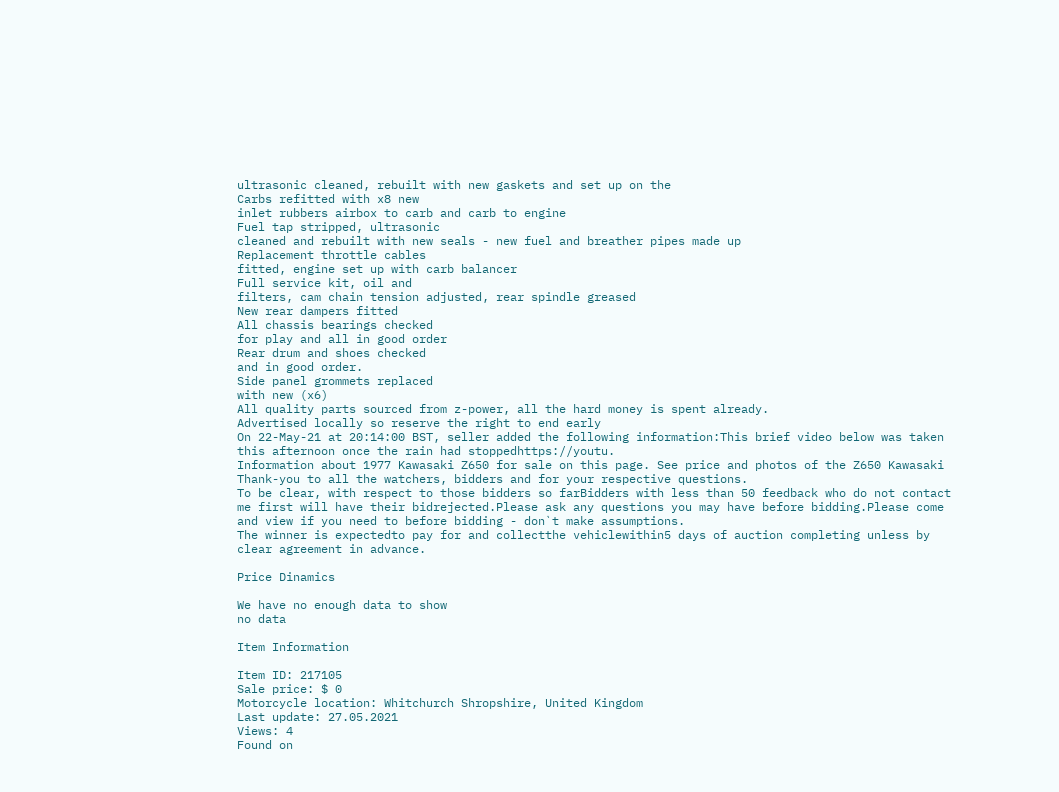ultrasonic cleaned, rebuilt with new gaskets and set up on the
Carbs refitted with x8 new
inlet rubbers airbox to carb and carb to engine
Fuel tap stripped, ultrasonic
cleaned and rebuilt with new seals - new fuel and breather pipes made up
Replacement throttle cables
fitted, engine set up with carb balancer
Full service kit, oil and
filters, cam chain tension adjusted, rear spindle greased
New rear dampers fitted
All chassis bearings checked
for play and all in good order
Rear drum and shoes checked
and in good order.
Side panel grommets replaced
with new (x6)
All quality parts sourced from z-power, all the hard money is spent already.
Advertised locally so reserve the right to end early
On 22-May-21 at 20:14:00 BST, seller added the following information:This brief video below was taken this afternoon once the rain had stoppedhttps://youtu.
Information about 1977 Kawasaki Z650 for sale on this page. See price and photos of the Z650 Kawasaki
Thank-you to all the watchers, bidders and for your respective questions.
To be clear, with respect to those bidders so farBidders with less than 50 feedback who do not contact me first will have their bidrejected.Please ask any questions you may have before bidding.Please come and view if you need to before bidding - don`t make assumptions.
The winner is expectedto pay for and collectthe vehiclewithin5 days of auction completing unless by clear agreement in advance.

Price Dinamics

We have no enough data to show
no data

Item Information

Item ID: 217105
Sale price: $ 0
Motorcycle location: Whitchurch Shropshire, United Kingdom
Last update: 27.05.2021
Views: 4
Found on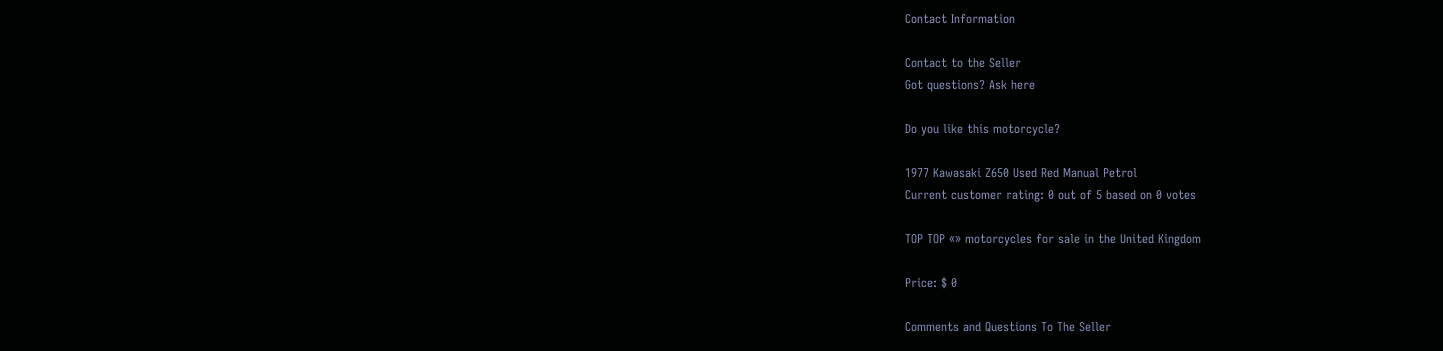Contact Information

Contact to the Seller
Got questions? Ask here

Do you like this motorcycle?

1977 Kawasaki Z650 Used Red Manual Petrol
Current customer rating: 0 out of 5 based on 0 votes

TOP TOP «» motorcycles for sale in the United Kingdom

Price: $ 0

Comments and Questions To The Seller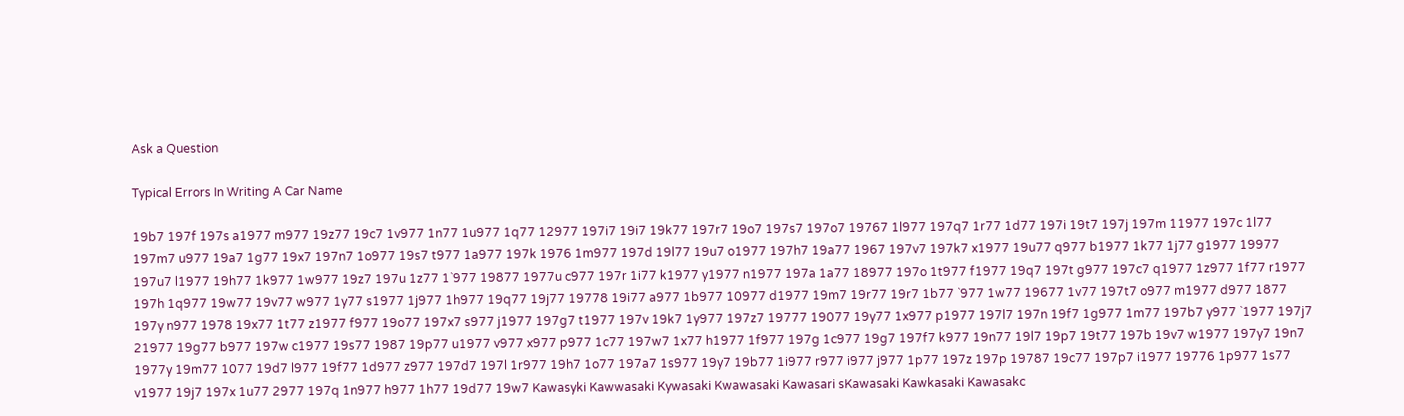Ask a Question

Typical Errors In Writing A Car Name

19b7 197f 197s a1977 m977 19z77 19c7 1v977 1n77 1u977 1q77 12977 197i7 19i7 19k77 197r7 19o7 197s7 197o7 19767 1l977 197q7 1r77 1d77 197i 19t7 197j 197m 11977 197c 1l77 197m7 u977 19a7 1g77 19x7 197n7 1o977 19s7 t977 1a977 197k 1976 1m977 197d 19l77 19u7 o1977 197h7 19a77 1967 197v7 197k7 x1977 19u77 q977 b1977 1k77 1j77 g1977 19977 197u7 l1977 19h77 1k977 1w977 19z7 197u 1z77 1`977 19877 1977u c977 197r 1i77 k1977 y1977 n1977 197a 1a77 18977 197o 1t977 f1977 19q7 197t g977 197c7 q1977 1z977 1f77 r1977 197h 1q977 19w77 19v77 w977 1y77 s1977 1j977 1h977 19q77 19j77 19778 19i77 a977 1b977 10977 d1977 19m7 19r77 19r7 1b77 `977 1w77 19677 1v77 197t7 o977 m1977 d977 1877 197y n977 1978 19x77 1t77 z1977 f977 19o77 197x7 s977 j1977 197g7 t1977 197v 19k7 1y977 197z7 19777 19077 19y77 1x977 p1977 197l7 197n 19f7 1g977 1m77 197b7 y977 `1977 197j7 21977 19g77 b977 197w c1977 19s77 1987 19p77 u1977 v977 x977 p977 1c77 197w7 1x77 h1977 1f977 197g 1c977 19g7 197f7 k977 19n77 19l7 19p7 19t77 197b 19v7 w1977 197y7 19n7 1977y 19m77 1077 19d7 l977 19f77 1d977 z977 197d7 197l 1r977 19h7 1o77 197a7 1s977 19y7 19b77 1i977 r977 i977 j977 1p77 197z 197p 19787 19c77 197p7 i1977 19776 1p977 1s77 v1977 19j7 197x 1u77 2977 197q 1n977 h977 1h77 19d77 19w7 Kawasyki Kawwasaki Kywasaki Kwawasaki Kawasari sKawasaki Kawkasaki Kawasakc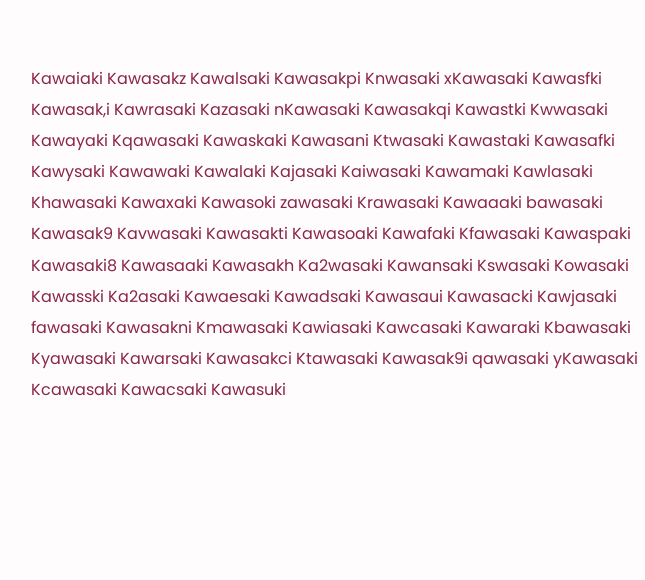Kawaiaki Kawasakz Kawalsaki Kawasakpi Knwasaki xKawasaki Kawasfki Kawasak,i Kawrasaki Kazasaki nKawasaki Kawasakqi Kawastki Kwwasaki Kawayaki Kqawasaki Kawaskaki Kawasani Ktwasaki Kawastaki Kawasafki Kawysaki Kawawaki Kawalaki Kajasaki Kaiwasaki Kawamaki Kawlasaki Khawasaki Kawaxaki Kawasoki zawasaki Krawasaki Kawaaaki bawasaki Kawasak9 Kavwasaki Kawasakti Kawasoaki Kawafaki Kfawasaki Kawaspaki Kawasaki8 Kawasaaki Kawasakh Ka2wasaki Kawansaki Kswasaki Kowasaki Kawasski Ka2asaki Kawaesaki Kawadsaki Kawasaui Kawasacki Kawjasaki fawasaki Kawasakni Kmawasaki Kawiasaki Kawcasaki Kawaraki Kbawasaki Kyawasaki Kawarsaki Kawasakci Ktawasaki Kawasak9i qawasaki yKawasaki Kcawasaki Kawacsaki Kawasuki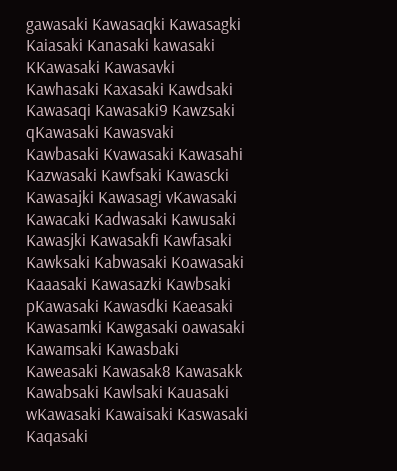gawasaki Kawasaqki Kawasagki Kaiasaki Kanasaki kawasaki KKawasaki Kawasavki Kawhasaki Kaxasaki Kawdsaki Kawasaqi Kawasaki9 Kawzsaki qKawasaki Kawasvaki Kawbasaki Kvawasaki Kawasahi Kazwasaki Kawfsaki Kawascki Kawasajki Kawasagi vKawasaki Kawacaki Kadwasaki Kawusaki Kawasjki Kawasakfi Kawfasaki Kawksaki Kabwasaki Koawasaki Kaaasaki Kawasazki Kawbsaki pKawasaki Kawasdki Kaeasaki Kawasamki Kawgasaki oawasaki Kawamsaki Kawasbaki Kaweasaki Kawasak8 Kawasakk Kawabsaki Kawlsaki Kauasaki wKawasaki Kawaisaki Kaswasaki Kaqasaki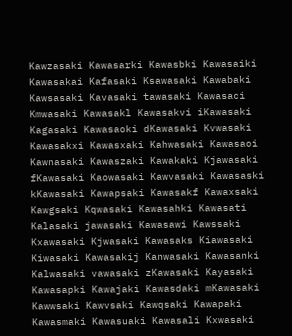Kawzasaki Kawasarki Kawasbki Kawasaiki Kawasakai Kafasaki Ksawasaki Kawabaki Kawsasaki Kavasaki tawasaki Kawasaci Kmwasaki Kawasakl Kawasakvi iKawasaki Kagasaki Kawasaoki dKawasaki Kvwasaki Kawasakxi Kawasxaki Kahwasaki Kawasaoi Kawnasaki Kawaszaki Kawakaki Kjawasaki fKawasaki Kaowasaki Kawvasaki Kawasaski kKawasaki Kawapsaki Kawasakf Kawaxsaki Kawgsaki Kqwasaki Kawasahki Kawasati Kalasaki jawasaki Kawasawi Kawssaki Kxawasaki Kjwasaki Kawasaks Kiawasaki Kiwasaki Kawasakij Kanwasaki Kawasanki Kalwasaki vawasaki zKawasaki Kayasaki Kawasapki Kawajaki Kawasdaki mKawasaki Kawwsaki Kawvsaki Kawqsaki Kawapaki Kawasmaki Kawasuaki Kawasali Kxwasaki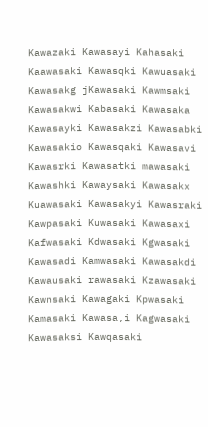Kawazaki Kawasayi Kahasaki Kaawasaki Kawasqki Kawuasaki Kawasakg jKawasaki Kawmsaki Kawasakwi Kabasaki Kawasaka Kawasayki Kawasakzi Kawasabki Kawasakio Kawasqaki Kawasavi Kawasrki Kawasatki mawasaki Kawashki Kawaysaki Kawasakx Kuawasaki Kawasakyi Kawasraki Kawpasaki Kuwasaki Kawasaxi Kafwasaki Kdwasaki Kgwasaki Kawasadi Kamwasaki Kawasakdi Kawausaki rawasaki Kzawasaki Kawnsaki Kawagaki Kpwasaki Kamasaki Kawasa,i Kagwasaki Kawasaksi Kawqasaki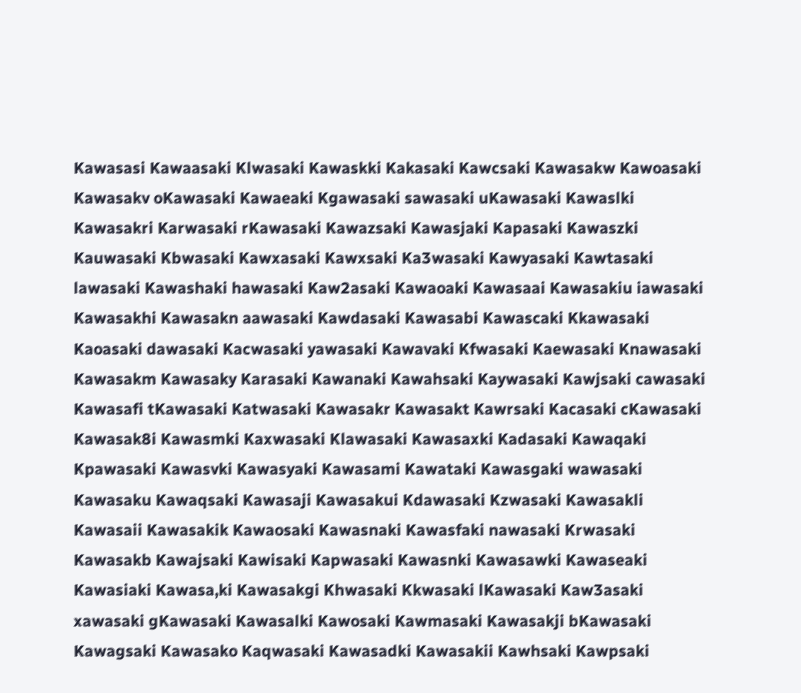Kawasasi Kawaasaki Klwasaki Kawaskki Kakasaki Kawcsaki Kawasakw Kawoasaki Kawasakv oKawasaki Kawaeaki Kgawasaki sawasaki uKawasaki Kawaslki Kawasakri Karwasaki rKawasaki Kawazsaki Kawasjaki Kapasaki Kawaszki Kauwasaki Kbwasaki Kawxasaki Kawxsaki Ka3wasaki Kawyasaki Kawtasaki lawasaki Kawashaki hawasaki Kaw2asaki Kawaoaki Kawasaai Kawasakiu iawasaki Kawasakhi Kawasakn aawasaki Kawdasaki Kawasabi Kawascaki Kkawasaki Kaoasaki dawasaki Kacwasaki yawasaki Kawavaki Kfwasaki Kaewasaki Knawasaki Kawasakm Kawasaky Karasaki Kawanaki Kawahsaki Kaywasaki Kawjsaki cawasaki Kawasafi tKawasaki Katwasaki Kawasakr Kawasakt Kawrsaki Kacasaki cKawasaki Kawasak8i Kawasmki Kaxwasaki Klawasaki Kawasaxki Kadasaki Kawaqaki Kpawasaki Kawasvki Kawasyaki Kawasami Kawataki Kawasgaki wawasaki Kawasaku Kawaqsaki Kawasaji Kawasakui Kdawasaki Kzwasaki Kawasakli Kawasaii Kawasakik Kawaosaki Kawasnaki Kawasfaki nawasaki Krwasaki Kawasakb Kawajsaki Kawisaki Kapwasaki Kawasnki Kawasawki Kawaseaki Kawasiaki Kawasa,ki Kawasakgi Khwasaki Kkwasaki lKawasaki Kaw3asaki xawasaki gKawasaki Kawasalki Kawosaki Kawmasaki Kawasakji bKawasaki Kawagsaki Kawasako Kaqwasaki Kawasadki Kawasakii Kawhsaki Kawpsaki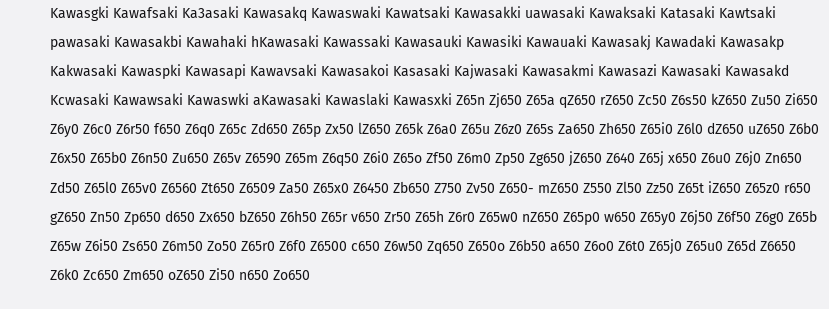Kawasgki Kawafsaki Ka3asaki Kawasakq Kawaswaki Kawatsaki Kawasakki uawasaki Kawaksaki Katasaki Kawtsaki pawasaki Kawasakbi Kawahaki hKawasaki Kawassaki Kawasauki Kawasiki Kawauaki Kawasakj Kawadaki Kawasakp Kakwasaki Kawaspki Kawasapi Kawavsaki Kawasakoi Kasasaki Kajwasaki Kawasakmi Kawasazi Kawasaki Kawasakd Kcwasaki Kawawsaki Kawaswki aKawasaki Kawaslaki Kawasxki Z65n Zj650 Z65a qZ650 rZ650 Zc50 Z6s50 kZ650 Zu50 Zi650 Z6y0 Z6c0 Z6r50 f650 Z6q0 Z65c Zd650 Z65p Zx50 lZ650 Z65k Z6a0 Z65u Z6z0 Z65s Za650 Zh650 Z65i0 Z6l0 dZ650 uZ650 Z6b0 Z6x50 Z65b0 Z6n50 Zu650 Z65v Z6590 Z65m Z6q50 Z6i0 Z65o Zf50 Z6m0 Zp50 Zg650 jZ650 Z640 Z65j x650 Z6u0 Z6j0 Zn650 Zd50 Z65l0 Z65v0 Z6560 Zt650 Z6509 Za50 Z65x0 Z6450 Zb650 Z750 Zv50 Z650- mZ650 Z550 Zl50 Zz50 Z65t iZ650 Z65z0 r650 gZ650 Zn50 Zp650 d650 Zx650 bZ650 Z6h50 Z65r v650 Zr50 Z65h Z6r0 Z65w0 nZ650 Z65p0 w650 Z65y0 Z6j50 Z6f50 Z6g0 Z65b Z65w Z6i50 Zs650 Z6m50 Zo50 Z65r0 Z6f0 Z6500 c650 Z6w50 Zq650 Z650o Z6b50 a650 Z6o0 Z6t0 Z65j0 Z65u0 Z65d Z6650 Z6k0 Zc650 Zm650 oZ650 Zi50 n650 Zo650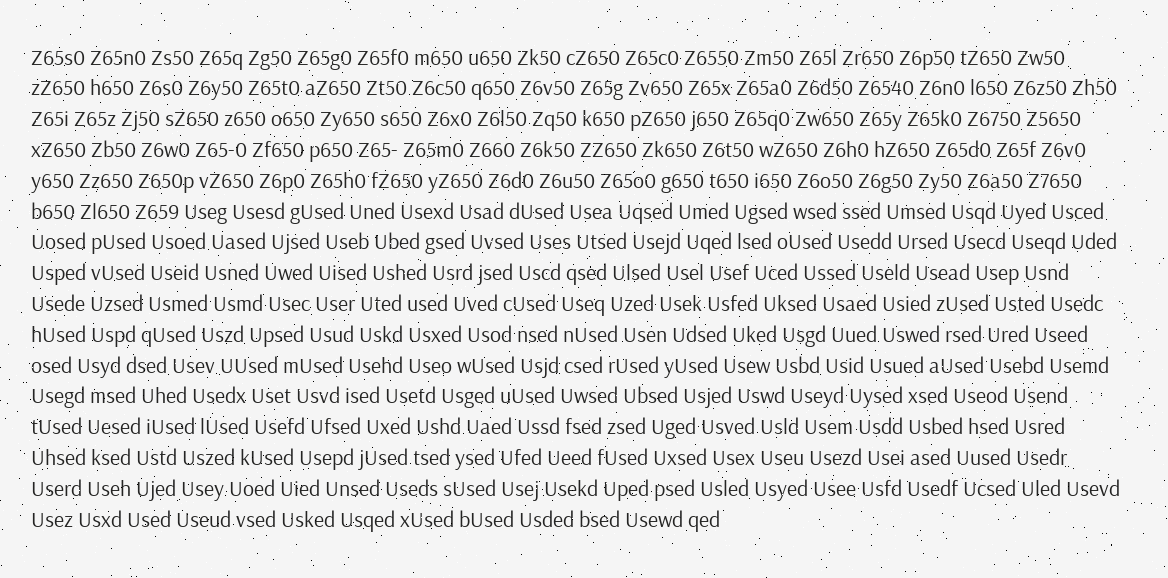Z65s0 Z65n0 Zs50 Z65q Zg50 Z65g0 Z65f0 m650 u650 Zk50 cZ650 Z65c0 Z6550 Zm50 Z65l Zr650 Z6p50 tZ650 Zw50 zZ650 h650 Z6s0 Z6y50 Z65t0 aZ650 Zt50 Z6c50 q650 Z6v50 Z65g Zv650 Z65x Z65a0 Z6d50 Z6540 Z6n0 l650 Z6z50 Zh50 Z65i Z65z Zj50 sZ650 z650 o650 Zy650 s650 Z6x0 Z6l50 Zq50 k650 pZ650 j650 Z65q0 Zw650 Z65y Z65k0 Z6750 Z5650 xZ650 Zb50 Z6w0 Z65-0 Zf650 p650 Z65- Z65m0 Z660 Z6k50 ZZ650 Zk650 Z6t50 wZ650 Z6h0 hZ650 Z65d0 Z65f Z6v0 y650 Zz650 Z650p vZ650 Z6p0 Z65h0 fZ650 yZ650 Z6d0 Z6u50 Z65o0 g650 t650 i650 Z6o50 Z6g50 Zy50 Z6a50 Z7650 b650 Zl650 Z659 Useg Usesd gUsed Uned Usexd Usad dUsed Usea Uqsed Umed Ugsed wsed ssed Umsed Usqd Uyed Usced Uosed pUsed Usoed Uased Ujsed Useb Ubed gsed Uvsed Uses Utsed Usejd Uqed lsed oUsed Usedd Ursed Usecd Useqd Uded Usped vUsed Useid Usned Uwed Uised Ushed Usrd jsed Uscd qsed Ulsed Usel Usef Uced Ussed Useld Usead Usep Usnd Usede Uzsed Usmed Usmd Usec User Uted used Uved cUsed Useq Uzed Usek Usfed Uksed Usaed Usied zUsed Usted Usedc hUsed Uspd qUsed Uszd Upsed Usud Uskd Usxed Usod nsed nUsed Usen Udsed Uked Usgd Uued Uswed rsed Ured Useed osed Usyd dsed Usev UUsed mUsed Usehd Useo wUsed Usjd csed rUsed yUsed Usew Usbd Usid Usued aUsed Usebd Usemd Usegd msed Uhed Usedx Uset Usvd ised Usetd Usged uUsed Uwsed Ubsed Usjed Uswd Useyd Uysed xsed Useod Usend tUsed Uesed iUsed lUsed Usefd Ufsed Uxed Ushd Uaed Ussd fsed zsed Uged Usved Usld Usem Usdd Usbed hsed Usred Uhsed ksed Ustd Uszed kUsed Usepd jUsed tsed ysed Ufed Ueed fUsed Uxsed Usex Useu Usezd Usei ased Uused Usedr Userd Useh Ujed Usey Uoed Uied Unsed Useds sUsed Usej Usekd Uped psed Usled Usyed Usee Usfd Usedf Ucsed Uled Usevd Usez Usxd Used Useud vsed Usked Usqed xUsed bUsed Usded bsed Usewd qed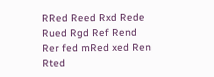RRed Reed Rxd Rede Rued Rgd Ref Rend Rer fed mRed xed Ren Rted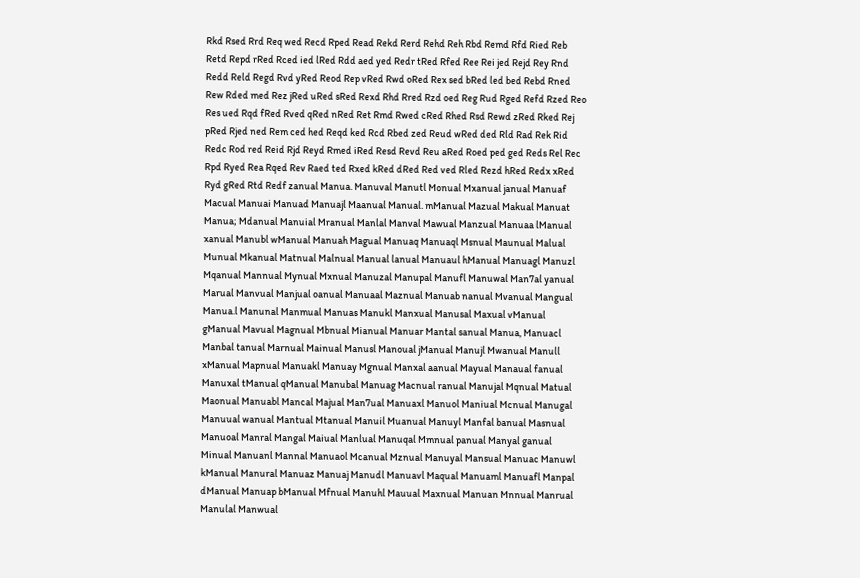Rkd Rsed Rrd Req wed Recd Rped Read Rekd Rerd Rehd Reh Rbd Remd Rfd Ried Reb Retd Repd rRed Rced ied lRed Rdd aed yed Redr tRed Rfed Ree Rei jed Rejd Rey Rnd Redd Reld Regd Rvd yRed Reod Rep vRed Rwd oRed Rex sed bRed led bed Rebd Rned Rew Rded med Rez jRed uRed sRed Rexd Rhd Rred Rzd oed Reg Rud Rged Refd Rzed Reo Res ued Rqd fRed Rved qRed nRed Ret Rmd Rwed cRed Rhed Rsd Rewd zRed Rked Rej pRed Rjed ned Rem ced hed Reqd ked Rcd Rbed zed Reud wRed ded Rld Rad Rek Rid Redc Rod red Reid Rjd Reyd Rmed iRed Resd Revd Reu aRed Roed ped ged Reds Rel Rec Rpd Ryed Rea Rqed Rev Raed ted Rxed kRed dRed Red ved Rled Rezd hRed Redx xRed Ryd gRed Rtd Redf zanual Manua. Manuval Manutl Monual Mxanual janual Manuaf Macual Manuai Manuad Manuajl Maanual Manual. mManual Mazual Makual Manuat Manua; Mdanual Manuial Mranual Manlal Manval Mawual Manzual Manuaa lManual xanual Manubl wManual Manuah Magual Manuaq Manuaql Msnual Maunual Malual Munual Mkanual Matnual Malnual Manual lanual Manuaul hManual Manuagl Manuzl Mqanual Mannual Mynual Mxnual Manuzal Manupal Manufl Manuwal Man7al yanual Marual Manvual Manjual oanual Manuaal Maznual Manuab nanual Mvanual Mangual Manua.l Manunal Manmual Manuas Manukl Manxual Manusal Maxual vManual gManual Mavual Magnual Mbnual Mianual Manuar Mantal sanual Manua, Manuacl Manbal tanual Marnual Mainual Manusl Manoual jManual Manujl Mwanual Manull xManual Mapnual Manuakl Manuay Mgnual Manxal aanual Mayual Manaual fanual Manuxal tManual qManual Manubal Manuag Macnual ranual Manujal Mqnual Matual Maonual Manuabl Mancal Majual Man7ual Manuaxl Manuol Maniual Mcnual Manugal Manuual wanual Mantual Mtanual Manuil Muanual Manuyl Manfal banual Masnual Manuoal Manral Mangal Maiual Manlual Manuqal Mmnual panual Manyal ganual Minual Manuanl Mannal Manuaol Mcanual Mznual Manuyal Mansual Manuac Manuwl kManual Manural Manuaz Manuaj Manudl Manuavl Maqual Manuaml Manuafl Manpal dManual Manuap bManual Mfnual Manuhl Mauual Maxnual Manuan Mnnual Manrual Manulal Manwual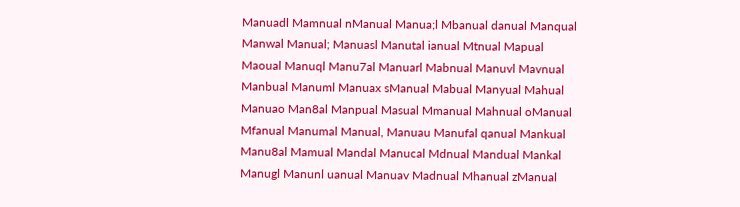Manuadl Mamnual nManual Manua;l Mbanual danual Manqual Manwal Manual; Manuasl Manutal ianual Mtnual Mapual Maoual Manuql Manu7al Manuarl Mabnual Manuvl Mavnual Manbual Manuml Manuax sManual Mabual Manyual Mahual Manuao Man8al Manpual Masual Mmanual Mahnual oManual Mfanual Manumal Manual, Manuau Manufal qanual Mankual Manu8al Mamual Mandal Manucal Mdnual Mandual Mankal Manugl Manunl uanual Manuav Madnual Mhanual zManual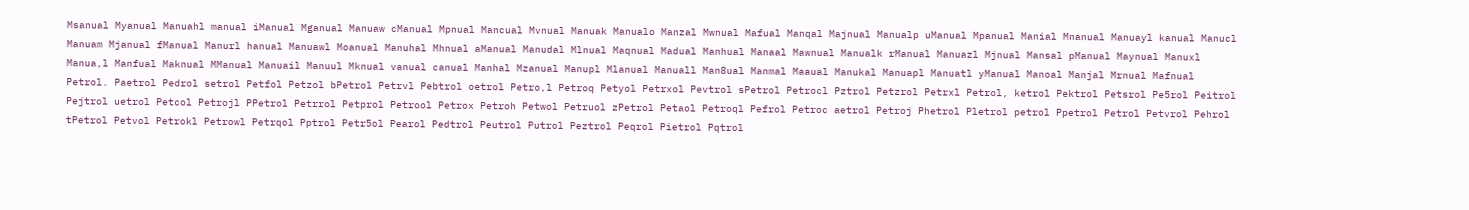Msanual Myanual Manuahl manual iManual Mganual Manuaw cManual Mpnual Mancual Mvnual Manuak Manualo Manzal Mwnual Mafual Manqal Majnual Manualp uManual Mpanual Manial Mnanual Manuayl kanual Manucl Manuam Mjanual fManual Manurl hanual Manuawl Moanual Manuhal Mhnual aManual Manudal Mlnual Maqnual Madual Manhual Manaal Mawnual Manualk rManual Manuazl Mjnual Mansal pManual Maynual Manuxl Manua,l Manfual Maknual MManual Manuail Manuul Mknual vanual canual Manhal Mzanual Manupl Mlanual Manuall Man8ual Manmal Maaual Manukal Manuapl Manuatl yManual Manoal Manjal Mrnual Mafnual Petrol. Paetrol Pedrol setrol Petfol Petzol bPetrol Petrvl Pebtrol oetrol Petro,l Petroq Petyol Petrxol Pevtrol sPetrol Petrocl Pztrol Petzrol Petrxl Petrol, ketrol Pektrol Petsrol Pe5rol Peitrol Pejtrol uetrol Petcol Petrojl PPetrol Petrrol Petprol Petrool Petrox Petroh Petwol Petruol zPetrol Petaol Petroql Pefrol Petroc aetrol Petroj Phetrol Pletrol petrol Ppetrol Petrol Petvrol Pehrol tPetrol Petvol Petrokl Petrowl Petrqol Pptrol Petr5ol Pearol Pedtrol Peutrol Putrol Peztrol Peqrol Pietrol Pqtrol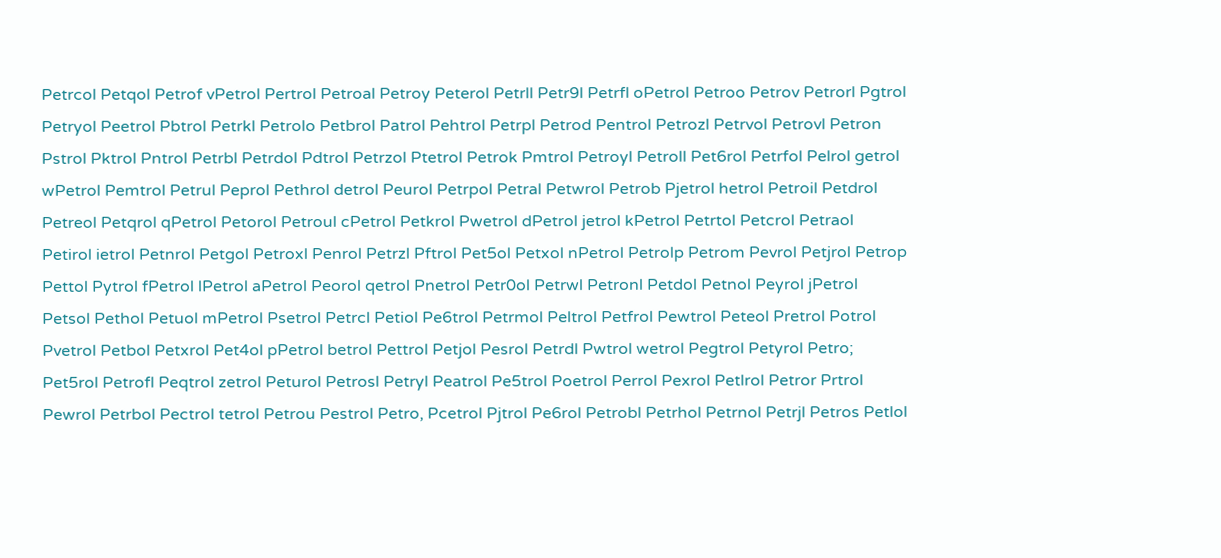Petrcol Petqol Petrof vPetrol Pertrol Petroal Petroy Peterol Petrll Petr9l Petrfl oPetrol Petroo Petrov Petrorl Pgtrol Petryol Peetrol Pbtrol Petrkl Petrolo Petbrol Patrol Pehtrol Petrpl Petrod Pentrol Petrozl Petrvol Petrovl Petron Pstrol Pktrol Pntrol Petrbl Petrdol Pdtrol Petrzol Ptetrol Petrok Pmtrol Petroyl Petroll Pet6rol Petrfol Pelrol getrol wPetrol Pemtrol Petrul Peprol Pethrol detrol Peurol Petrpol Petral Petwrol Petrob Pjetrol hetrol Petroil Petdrol Petreol Petqrol qPetrol Petorol Petroul cPetrol Petkrol Pwetrol dPetrol jetrol kPetrol Petrtol Petcrol Petraol Petirol ietrol Petnrol Petgol Petroxl Penrol Petrzl Pftrol Pet5ol Petxol nPetrol Petrolp Petrom Pevrol Petjrol Petrop Pettol Pytrol fPetrol lPetrol aPetrol Peorol qetrol Pnetrol Petr0ol Petrwl Petronl Petdol Petnol Peyrol jPetrol Petsol Pethol Petuol mPetrol Psetrol Petrcl Petiol Pe6trol Petrmol Peltrol Petfrol Pewtrol Peteol Pretrol Potrol Pvetrol Petbol Petxrol Pet4ol pPetrol betrol Pettrol Petjol Pesrol Petrdl Pwtrol wetrol Pegtrol Petyrol Petro; Pet5rol Petrofl Peqtrol zetrol Peturol Petrosl Petryl Peatrol Pe5trol Poetrol Perrol Pexrol Petlrol Petror Prtrol Pewrol Petrbol Pectrol tetrol Petrou Pestrol Petro, Pcetrol Pjtrol Pe6rol Petrobl Petrhol Petrnol Petrjl Petros Petlol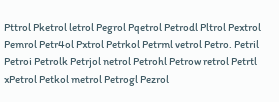Pttrol Pketrol letrol Pegrol Pqetrol Petrodl Pltrol Pextrol Pemrol Petr4ol Pxtrol Petrkol Petrml vetrol Petro. Petril Petroi Petrolk Petrjol netrol Petrohl Petrow retrol Petrtl xPetrol Petkol metrol Petrogl Pezrol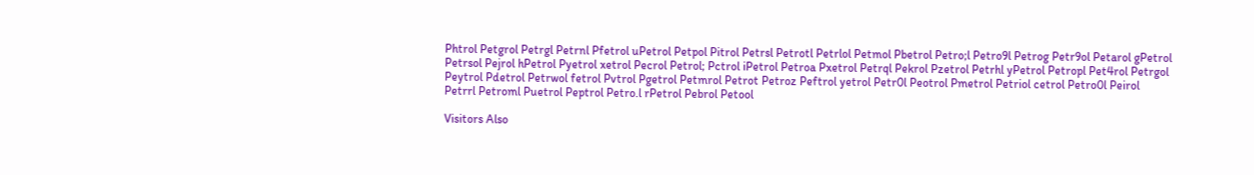Phtrol Petgrol Petrgl Petrnl Pfetrol uPetrol Petpol Pitrol Petrsl Petrotl Petrlol Petmol Pbetrol Petro;l Petro9l Petrog Petr9ol Petarol gPetrol Petrsol Pejrol hPetrol Pyetrol xetrol Pecrol Petrol; Pctrol iPetrol Petroa Pxetrol Petrql Pekrol Pzetrol Petrhl yPetrol Petropl Pet4rol Petrgol Peytrol Pdetrol Petrwol fetrol Pvtrol Pgetrol Petmrol Petrot Petroz Peftrol yetrol Petr0l Peotrol Pmetrol Petriol cetrol Petro0l Peirol Petrrl Petroml Puetrol Peptrol Petro.l rPetrol Pebrol Petool

Visitors Also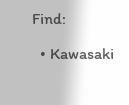Find:

  • Kawasaki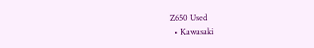Z650 Used
  • Kawasaki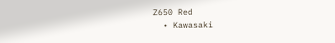Z650 Red
  • Kawasaki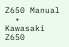Z650 Manual
  • Kawasaki Z650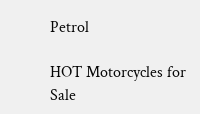Petrol

HOT Motorcycles for Sale